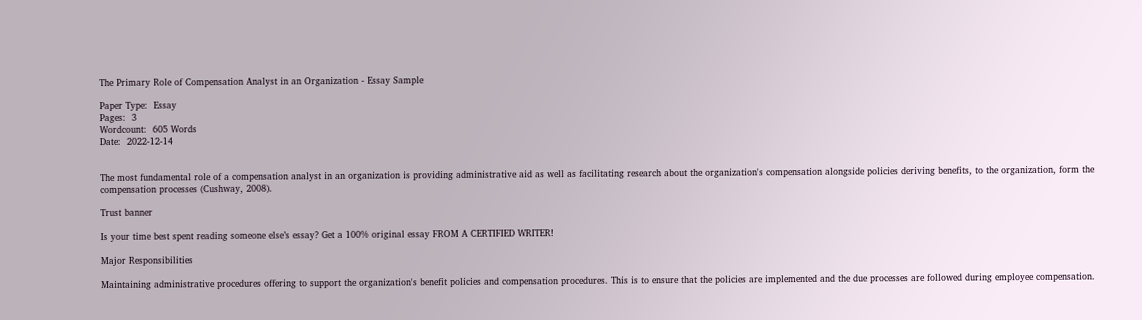The Primary Role of Compensation Analyst in an Organization - Essay Sample

Paper Type:  Essay
Pages:  3
Wordcount:  605 Words
Date:  2022-12-14


The most fundamental role of a compensation analyst in an organization is providing administrative aid as well as facilitating research about the organization's compensation alongside policies deriving benefits, to the organization, form the compensation processes (Cushway, 2008).

Trust banner

Is your time best spent reading someone else’s essay? Get a 100% original essay FROM A CERTIFIED WRITER!

Major Responsibilities

Maintaining administrative procedures offering to support the organization's benefit policies and compensation procedures. This is to ensure that the policies are implemented and the due processes are followed during employee compensation.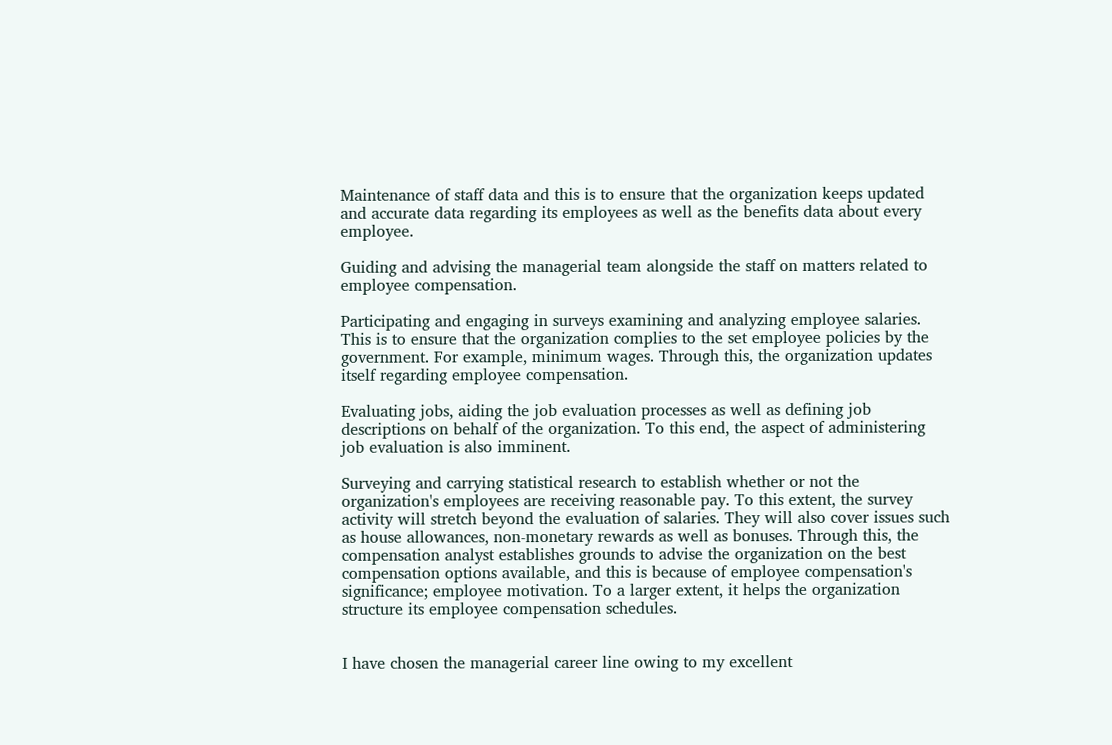Maintenance of staff data and this is to ensure that the organization keeps updated and accurate data regarding its employees as well as the benefits data about every employee.

Guiding and advising the managerial team alongside the staff on matters related to employee compensation.

Participating and engaging in surveys examining and analyzing employee salaries. This is to ensure that the organization complies to the set employee policies by the government. For example, minimum wages. Through this, the organization updates itself regarding employee compensation.

Evaluating jobs, aiding the job evaluation processes as well as defining job descriptions on behalf of the organization. To this end, the aspect of administering job evaluation is also imminent.

Surveying and carrying statistical research to establish whether or not the organization's employees are receiving reasonable pay. To this extent, the survey activity will stretch beyond the evaluation of salaries. They will also cover issues such as house allowances, non-monetary rewards as well as bonuses. Through this, the compensation analyst establishes grounds to advise the organization on the best compensation options available, and this is because of employee compensation's significance; employee motivation. To a larger extent, it helps the organization structure its employee compensation schedules.


I have chosen the managerial career line owing to my excellent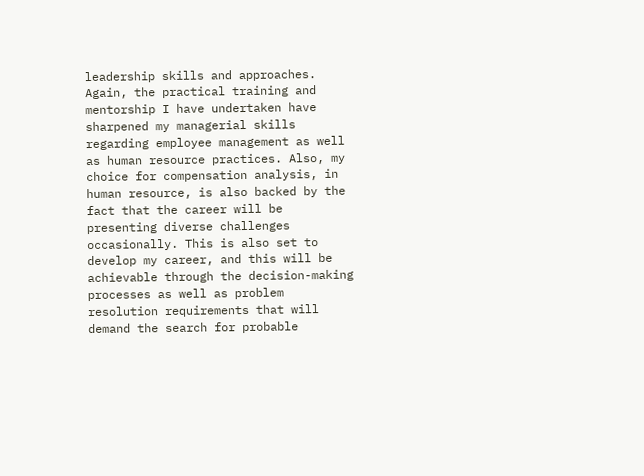leadership skills and approaches. Again, the practical training and mentorship I have undertaken have sharpened my managerial skills regarding employee management as well as human resource practices. Also, my choice for compensation analysis, in human resource, is also backed by the fact that the career will be presenting diverse challenges occasionally. This is also set to develop my career, and this will be achievable through the decision-making processes as well as problem resolution requirements that will demand the search for probable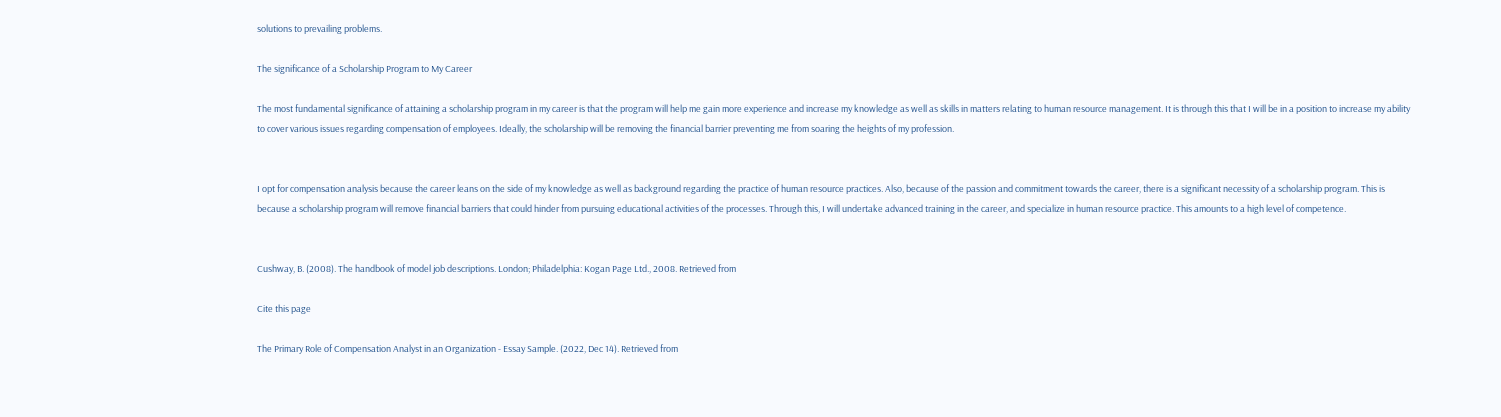solutions to prevailing problems.

The significance of a Scholarship Program to My Career

The most fundamental significance of attaining a scholarship program in my career is that the program will help me gain more experience and increase my knowledge as well as skills in matters relating to human resource management. It is through this that I will be in a position to increase my ability to cover various issues regarding compensation of employees. Ideally, the scholarship will be removing the financial barrier preventing me from soaring the heights of my profession.


I opt for compensation analysis because the career leans on the side of my knowledge as well as background regarding the practice of human resource practices. Also, because of the passion and commitment towards the career, there is a significant necessity of a scholarship program. This is because a scholarship program will remove financial barriers that could hinder from pursuing educational activities of the processes. Through this, I will undertake advanced training in the career, and specialize in human resource practice. This amounts to a high level of competence.


Cushway, B. (2008). The handbook of model job descriptions. London; Philadelphia: Kogan Page Ltd., 2008. Retrieved from

Cite this page

The Primary Role of Compensation Analyst in an Organization - Essay Sample. (2022, Dec 14). Retrieved from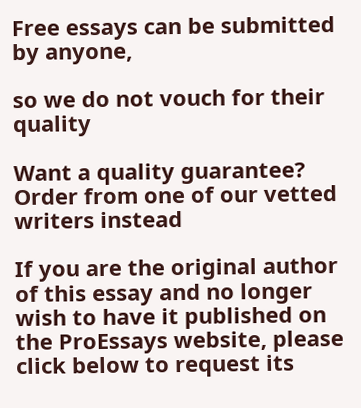Free essays can be submitted by anyone,

so we do not vouch for their quality

Want a quality guarantee?
Order from one of our vetted writers instead

If you are the original author of this essay and no longer wish to have it published on the ProEssays website, please click below to request its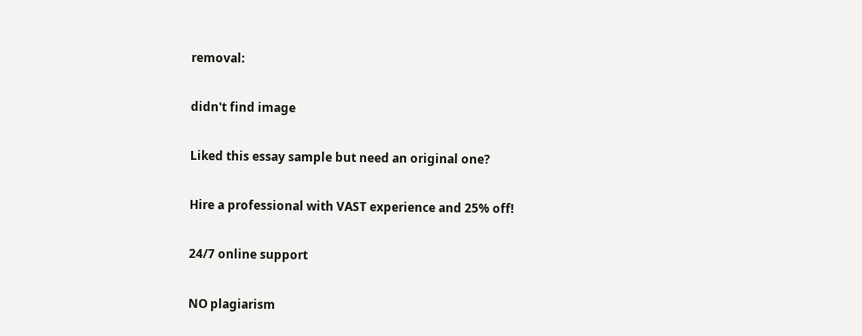removal:

didn't find image

Liked this essay sample but need an original one?

Hire a professional with VAST experience and 25% off!

24/7 online support

NO plagiarism